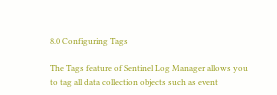8.0 Configuring Tags

The Tags feature of Sentinel Log Manager allows you to tag all data collection objects such as event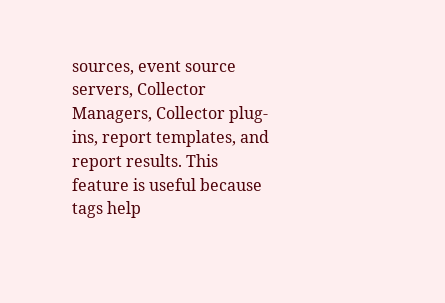sources, event source servers, Collector Managers, Collector plug-ins, report templates, and report results. This feature is useful because tags help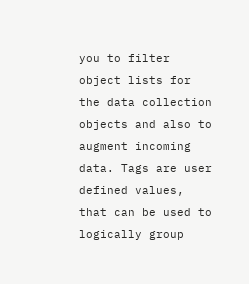you to filter object lists for the data collection objects and also to augment incoming data. Tags are user defined values, that can be used to logically group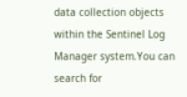data collection objects within the Sentinel Log Manager system.You can search for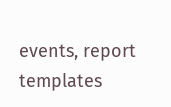events, report templates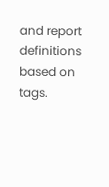and report definitions based on tags.